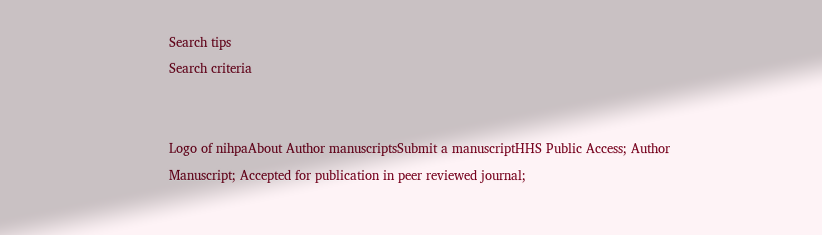Search tips
Search criteria


Logo of nihpaAbout Author manuscriptsSubmit a manuscriptHHS Public Access; Author Manuscript; Accepted for publication in peer reviewed journal;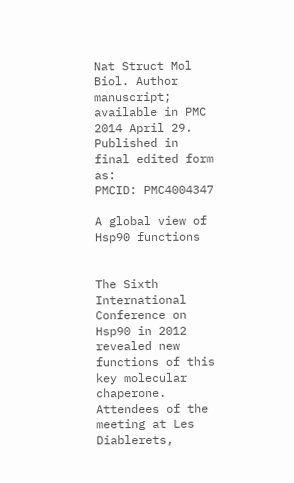Nat Struct Mol Biol. Author manuscript; available in PMC 2014 April 29.
Published in final edited form as:
PMCID: PMC4004347

A global view of Hsp90 functions


The Sixth International Conference on Hsp90 in 2012 revealed new functions of this key molecular chaperone. Attendees of the meeting at Les Diablerets,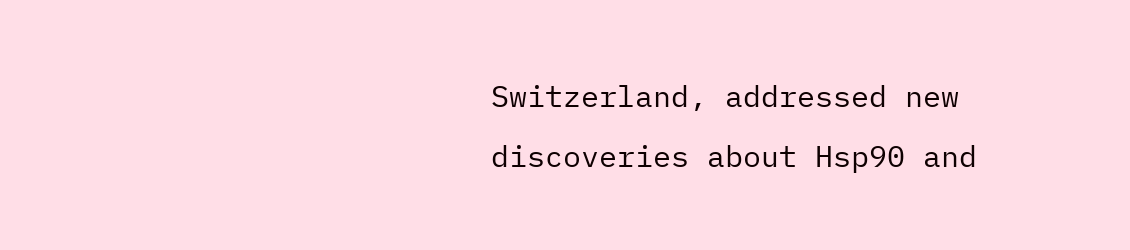Switzerland, addressed new discoveries about Hsp90 and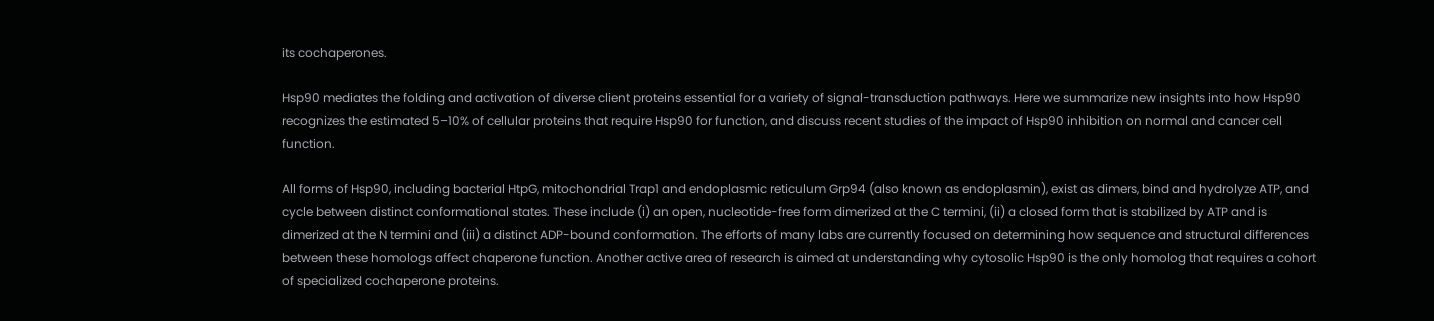its cochaperones.

Hsp90 mediates the folding and activation of diverse client proteins essential for a variety of signal-transduction pathways. Here we summarize new insights into how Hsp90 recognizes the estimated 5–10% of cellular proteins that require Hsp90 for function, and discuss recent studies of the impact of Hsp90 inhibition on normal and cancer cell function.

All forms of Hsp90, including bacterial HtpG, mitochondrial Trap1 and endoplasmic reticulum Grp94 (also known as endoplasmin), exist as dimers, bind and hydrolyze ATP, and cycle between distinct conformational states. These include (i) an open, nucleotide-free form dimerized at the C termini, (ii) a closed form that is stabilized by ATP and is dimerized at the N termini and (iii) a distinct ADP-bound conformation. The efforts of many labs are currently focused on determining how sequence and structural differences between these homologs affect chaperone function. Another active area of research is aimed at understanding why cytosolic Hsp90 is the only homolog that requires a cohort of specialized cochaperone proteins.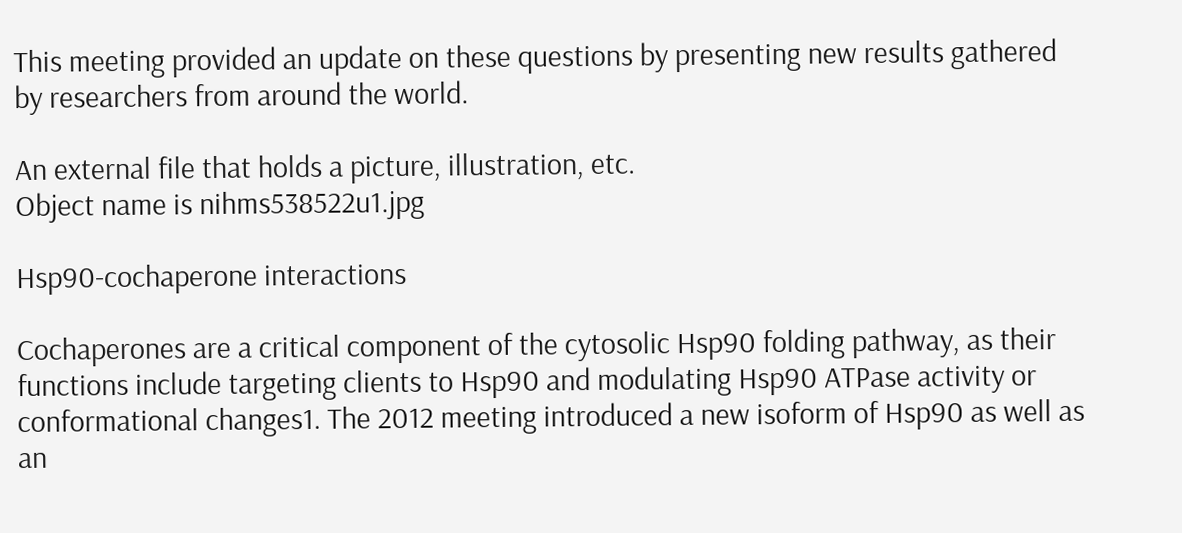This meeting provided an update on these questions by presenting new results gathered by researchers from around the world.

An external file that holds a picture, illustration, etc.
Object name is nihms538522u1.jpg

Hsp90-cochaperone interactions

Cochaperones are a critical component of the cytosolic Hsp90 folding pathway, as their functions include targeting clients to Hsp90 and modulating Hsp90 ATPase activity or conformational changes1. The 2012 meeting introduced a new isoform of Hsp90 as well as an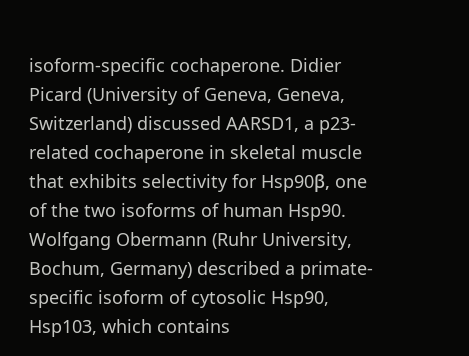isoform-specific cochaperone. Didier Picard (University of Geneva, Geneva, Switzerland) discussed AARSD1, a p23-related cochaperone in skeletal muscle that exhibits selectivity for Hsp90β, one of the two isoforms of human Hsp90. Wolfgang Obermann (Ruhr University, Bochum, Germany) described a primate-specific isoform of cytosolic Hsp90, Hsp103, which contains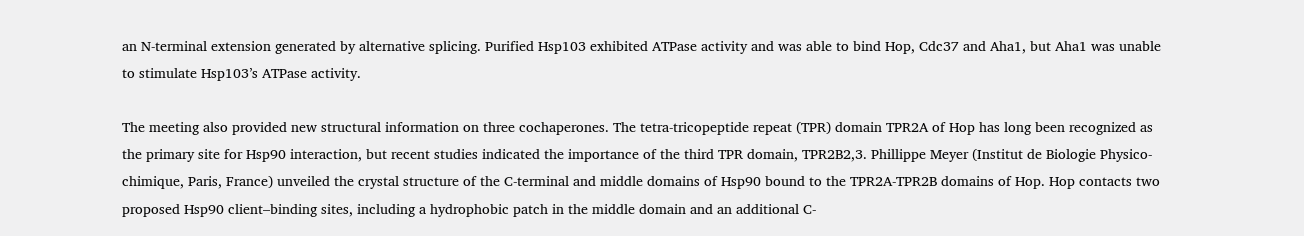an N-terminal extension generated by alternative splicing. Purified Hsp103 exhibited ATPase activity and was able to bind Hop, Cdc37 and Aha1, but Aha1 was unable to stimulate Hsp103’s ATPase activity.

The meeting also provided new structural information on three cochaperones. The tetra-tricopeptide repeat (TPR) domain TPR2A of Hop has long been recognized as the primary site for Hsp90 interaction, but recent studies indicated the importance of the third TPR domain, TPR2B2,3. Phillippe Meyer (Institut de Biologie Physico-chimique, Paris, France) unveiled the crystal structure of the C-terminal and middle domains of Hsp90 bound to the TPR2A-TPR2B domains of Hop. Hop contacts two proposed Hsp90 client–binding sites, including a hydrophobic patch in the middle domain and an additional C-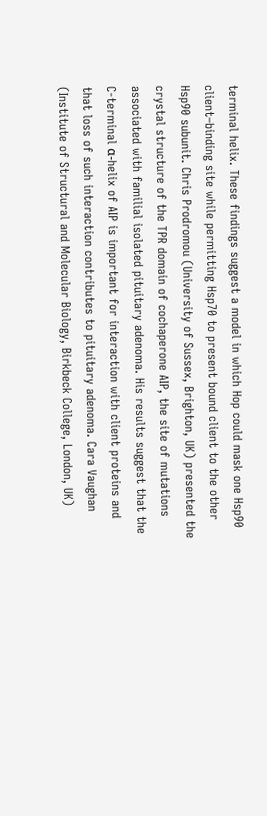terminal helix. These findings suggest a model in which Hop could mask one Hsp90 client–binding site while permitting Hsp70 to present bound client to the other Hsp90 subunit. Chris Prodromou (University of Sussex, Brighton, UK) presented the crystal structure of the TPR domain of cochaperone AIP, the site of mutations associated with familial isolated pituitary adenoma. His results suggest that the C-terminal α-helix of AIP is important for interaction with client proteins and that loss of such interaction contributes to pituitary adenoma. Cara Vaughan (Institute of Structural and Molecular Biology, Birkbeck College, London, UK)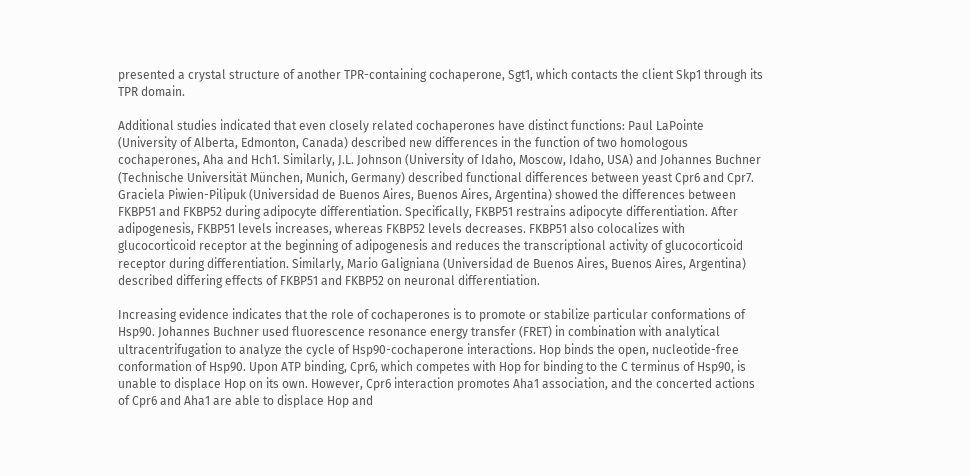presented a crystal structure of another TPR-containing cochaperone, Sgt1, which contacts the client Skp1 through its TPR domain.

Additional studies indicated that even closely related cochaperones have distinct functions: Paul LaPointe (University of Alberta, Edmonton, Canada) described new differences in the function of two homologous cochaperones, Aha and Hch1. Similarly, J.L. Johnson (University of Idaho, Moscow, Idaho, USA) and Johannes Buchner (Technische Universität München, Munich, Germany) described functional differences between yeast Cpr6 and Cpr7. Graciela Piwien-Pilipuk (Universidad de Buenos Aires, Buenos Aires, Argentina) showed the differences between FKBP51 and FKBP52 during adipocyte differentiation. Specifically, FKBP51 restrains adipocyte differentiation. After adipogenesis, FKBP51 levels increases, whereas FKBP52 levels decreases. FKBP51 also colocalizes with glucocorticoid receptor at the beginning of adipogenesis and reduces the transcriptional activity of glucocorticoid receptor during differentiation. Similarly, Mario Galigniana (Universidad de Buenos Aires, Buenos Aires, Argentina) described differing effects of FKBP51 and FKBP52 on neuronal differentiation.

Increasing evidence indicates that the role of cochaperones is to promote or stabilize particular conformations of Hsp90. Johannes Buchner used fluorescence resonance energy transfer (FRET) in combination with analytical ultracentrifugation to analyze the cycle of Hsp90-cochaperone interactions. Hop binds the open, nucleotide-free conformation of Hsp90. Upon ATP binding, Cpr6, which competes with Hop for binding to the C terminus of Hsp90, is unable to displace Hop on its own. However, Cpr6 interaction promotes Aha1 association, and the concerted actions of Cpr6 and Aha1 are able to displace Hop and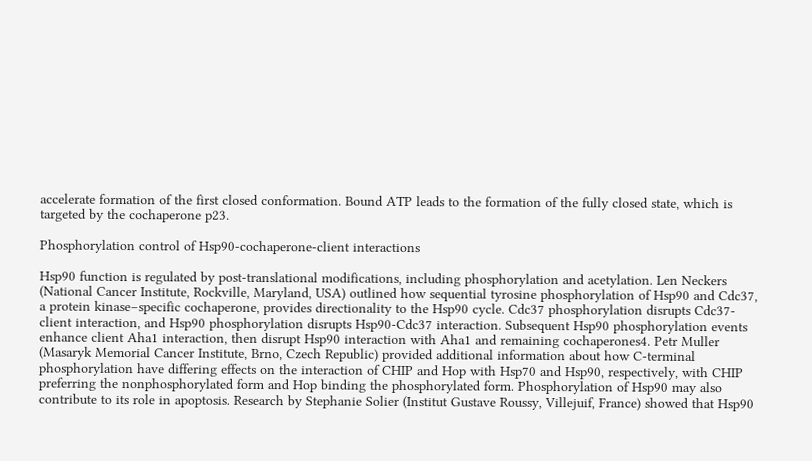accelerate formation of the first closed conformation. Bound ATP leads to the formation of the fully closed state, which is targeted by the cochaperone p23.

Phosphorylation control of Hsp90-cochaperone-client interactions

Hsp90 function is regulated by post-translational modifications, including phosphorylation and acetylation. Len Neckers (National Cancer Institute, Rockville, Maryland, USA) outlined how sequential tyrosine phosphorylation of Hsp90 and Cdc37, a protein kinase–specific cochaperone, provides directionality to the Hsp90 cycle. Cdc37 phosphorylation disrupts Cdc37-client interaction, and Hsp90 phosphorylation disrupts Hsp90-Cdc37 interaction. Subsequent Hsp90 phosphorylation events enhance client Aha1 interaction, then disrupt Hsp90 interaction with Aha1 and remaining cochaperones4. Petr Muller (Masaryk Memorial Cancer Institute, Brno, Czech Republic) provided additional information about how C-terminal phosphorylation have differing effects on the interaction of CHIP and Hop with Hsp70 and Hsp90, respectively, with CHIP preferring the nonphosphorylated form and Hop binding the phosphorylated form. Phosphorylation of Hsp90 may also contribute to its role in apoptosis. Research by Stephanie Solier (Institut Gustave Roussy, Villejuif, France) showed that Hsp90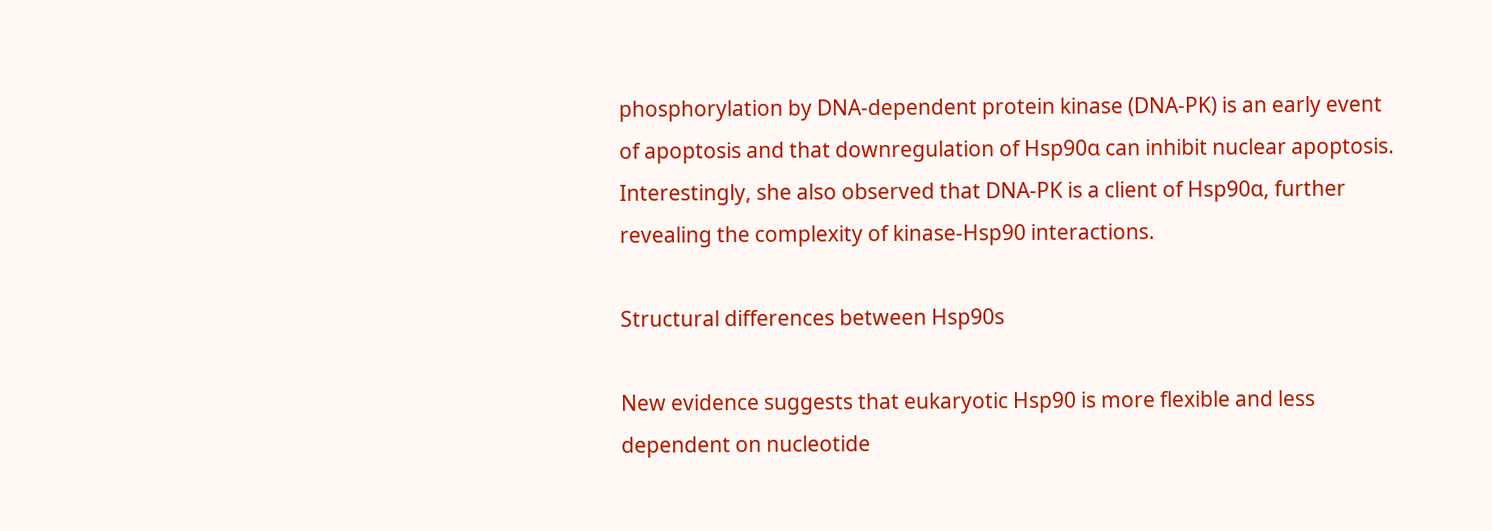phosphorylation by DNA-dependent protein kinase (DNA-PK) is an early event of apoptosis and that downregulation of Hsp90α can inhibit nuclear apoptosis. Interestingly, she also observed that DNA-PK is a client of Hsp90α, further revealing the complexity of kinase-Hsp90 interactions.

Structural differences between Hsp90s

New evidence suggests that eukaryotic Hsp90 is more flexible and less dependent on nucleotide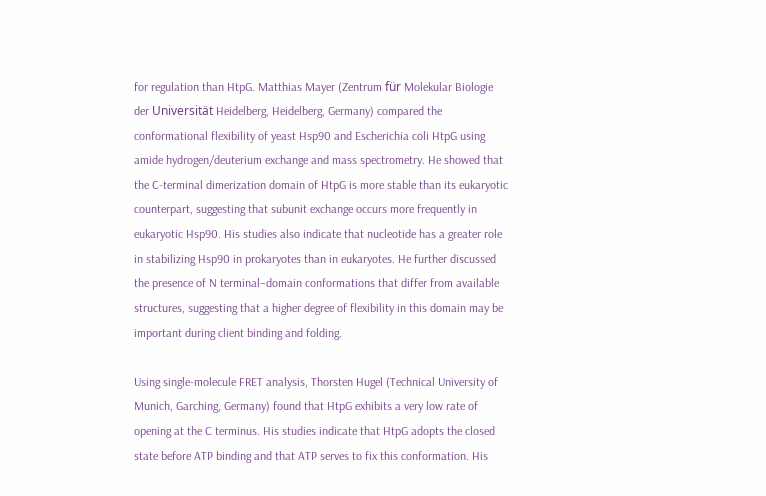for regulation than HtpG. Matthias Mayer (Zentrum für Molekular Biologie der Universität Heidelberg, Heidelberg, Germany) compared the conformational flexibility of yeast Hsp90 and Escherichia coli HtpG using amide hydrogen/deuterium exchange and mass spectrometry. He showed that the C-terminal dimerization domain of HtpG is more stable than its eukaryotic counterpart, suggesting that subunit exchange occurs more frequently in eukaryotic Hsp90. His studies also indicate that nucleotide has a greater role in stabilizing Hsp90 in prokaryotes than in eukaryotes. He further discussed the presence of N terminal–domain conformations that differ from available structures, suggesting that a higher degree of flexibility in this domain may be important during client binding and folding.

Using single-molecule FRET analysis, Thorsten Hugel (Technical University of Munich, Garching, Germany) found that HtpG exhibits a very low rate of opening at the C terminus. His studies indicate that HtpG adopts the closed state before ATP binding and that ATP serves to fix this conformation. His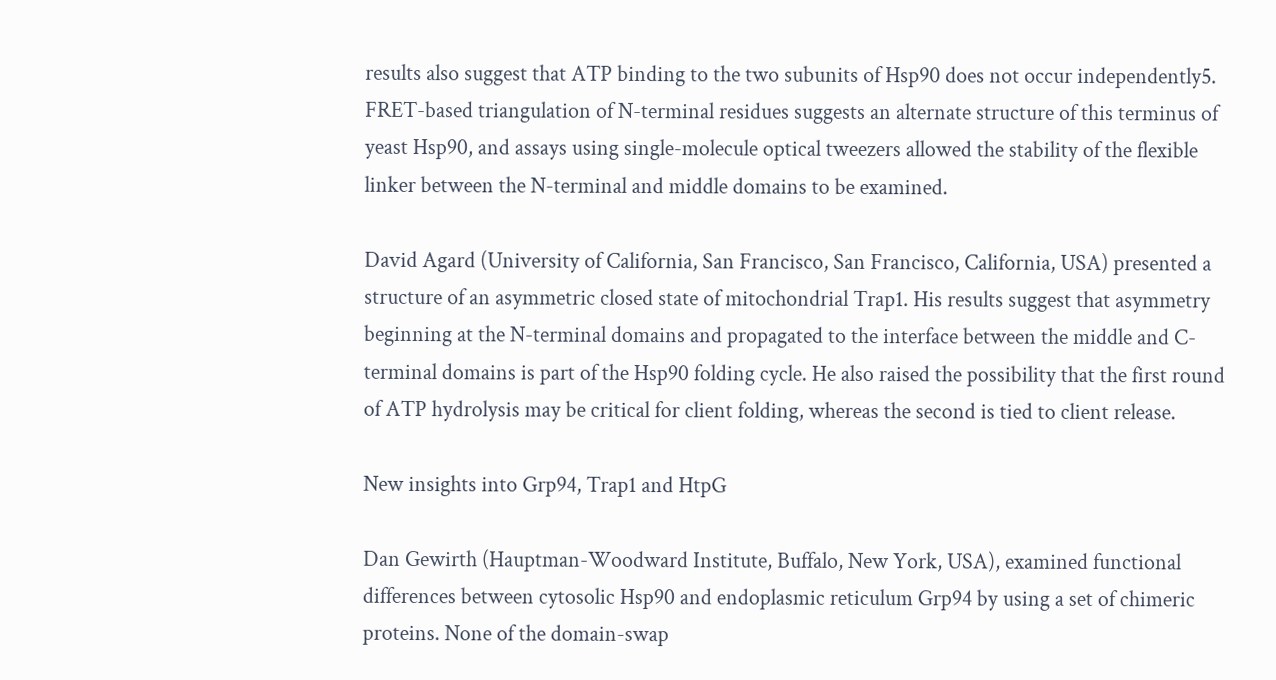results also suggest that ATP binding to the two subunits of Hsp90 does not occur independently5. FRET-based triangulation of N-terminal residues suggests an alternate structure of this terminus of yeast Hsp90, and assays using single-molecule optical tweezers allowed the stability of the flexible linker between the N-terminal and middle domains to be examined.

David Agard (University of California, San Francisco, San Francisco, California, USA) presented a structure of an asymmetric closed state of mitochondrial Trap1. His results suggest that asymmetry beginning at the N-terminal domains and propagated to the interface between the middle and C-terminal domains is part of the Hsp90 folding cycle. He also raised the possibility that the first round of ATP hydrolysis may be critical for client folding, whereas the second is tied to client release.

New insights into Grp94, Trap1 and HtpG

Dan Gewirth (Hauptman-Woodward Institute, Buffalo, New York, USA), examined functional differences between cytosolic Hsp90 and endoplasmic reticulum Grp94 by using a set of chimeric proteins. None of the domain-swap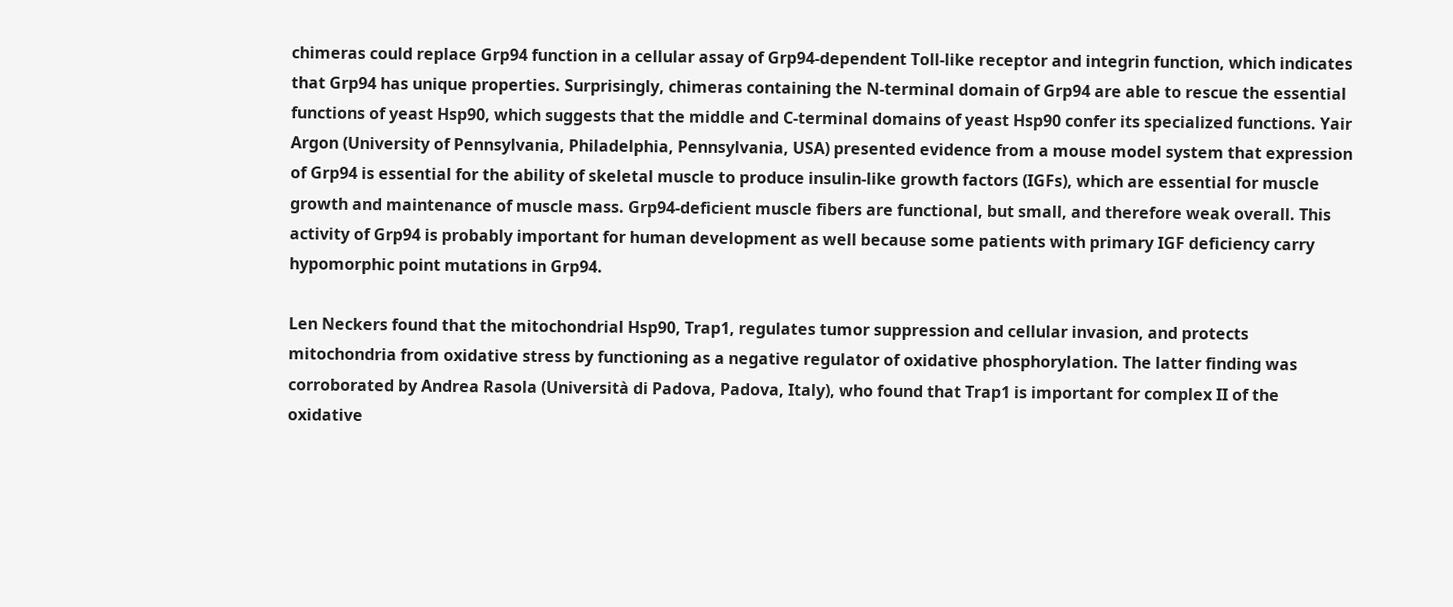chimeras could replace Grp94 function in a cellular assay of Grp94-dependent Toll-like receptor and integrin function, which indicates that Grp94 has unique properties. Surprisingly, chimeras containing the N-terminal domain of Grp94 are able to rescue the essential functions of yeast Hsp90, which suggests that the middle and C-terminal domains of yeast Hsp90 confer its specialized functions. Yair Argon (University of Pennsylvania, Philadelphia, Pennsylvania, USA) presented evidence from a mouse model system that expression of Grp94 is essential for the ability of skeletal muscle to produce insulin-like growth factors (IGFs), which are essential for muscle growth and maintenance of muscle mass. Grp94-deficient muscle fibers are functional, but small, and therefore weak overall. This activity of Grp94 is probably important for human development as well because some patients with primary IGF deficiency carry hypomorphic point mutations in Grp94.

Len Neckers found that the mitochondrial Hsp90, Trap1, regulates tumor suppression and cellular invasion, and protects mitochondria from oxidative stress by functioning as a negative regulator of oxidative phosphorylation. The latter finding was corroborated by Andrea Rasola (Università di Padova, Padova, Italy), who found that Trap1 is important for complex II of the oxidative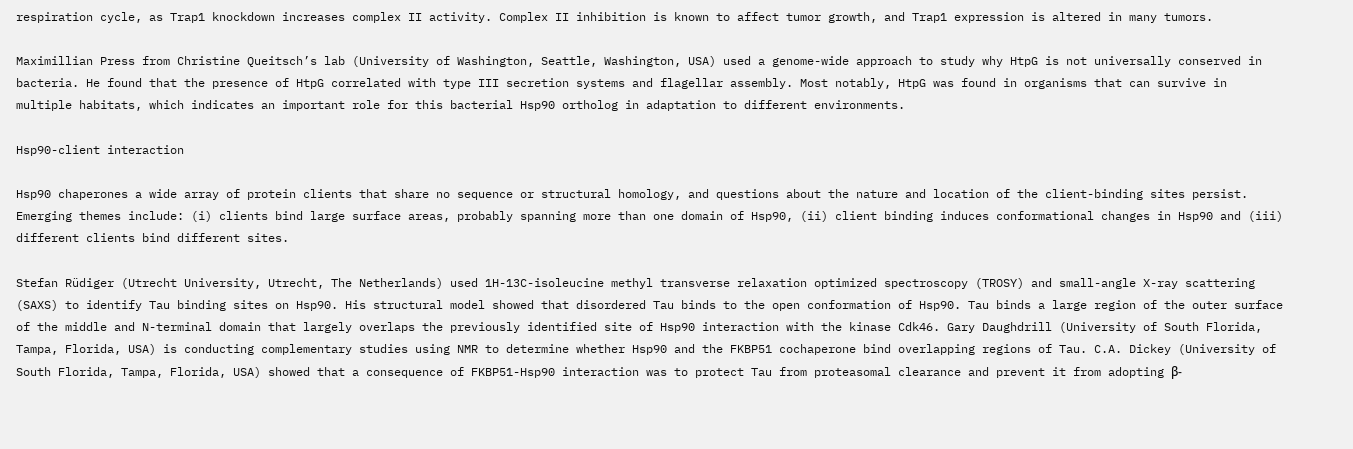respiration cycle, as Trap1 knockdown increases complex II activity. Complex II inhibition is known to affect tumor growth, and Trap1 expression is altered in many tumors.

Maximillian Press from Christine Queitsch’s lab (University of Washington, Seattle, Washington, USA) used a genome-wide approach to study why HtpG is not universally conserved in bacteria. He found that the presence of HtpG correlated with type III secretion systems and flagellar assembly. Most notably, HtpG was found in organisms that can survive in multiple habitats, which indicates an important role for this bacterial Hsp90 ortholog in adaptation to different environments.

Hsp90-client interaction

Hsp90 chaperones a wide array of protein clients that share no sequence or structural homology, and questions about the nature and location of the client-binding sites persist. Emerging themes include: (i) clients bind large surface areas, probably spanning more than one domain of Hsp90, (ii) client binding induces conformational changes in Hsp90 and (iii) different clients bind different sites.

Stefan Rüdiger (Utrecht University, Utrecht, The Netherlands) used 1H-13C-isoleucine methyl transverse relaxation optimized spectroscopy (TROSY) and small-angle X-ray scattering (SAXS) to identify Tau binding sites on Hsp90. His structural model showed that disordered Tau binds to the open conformation of Hsp90. Tau binds a large region of the outer surface of the middle and N-terminal domain that largely overlaps the previously identified site of Hsp90 interaction with the kinase Cdk46. Gary Daughdrill (University of South Florida, Tampa, Florida, USA) is conducting complementary studies using NMR to determine whether Hsp90 and the FKBP51 cochaperone bind overlapping regions of Tau. C.A. Dickey (University of South Florida, Tampa, Florida, USA) showed that a consequence of FKBP51-Hsp90 interaction was to protect Tau from proteasomal clearance and prevent it from adopting β-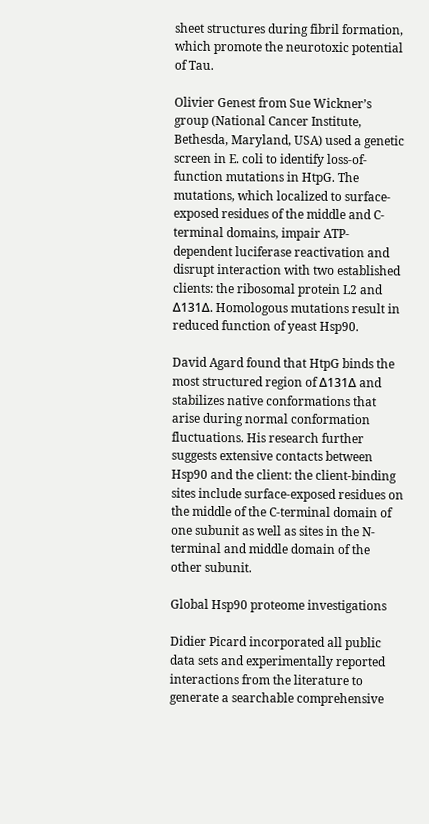sheet structures during fibril formation, which promote the neurotoxic potential of Tau.

Olivier Genest from Sue Wickner’s group (National Cancer Institute, Bethesda, Maryland, USA) used a genetic screen in E. coli to identify loss-of-function mutations in HtpG. The mutations, which localized to surface-exposed residues of the middle and C-terminal domains, impair ATP-dependent luciferase reactivation and disrupt interaction with two established clients: the ribosomal protein L2 and Δ131Δ. Homologous mutations result in reduced function of yeast Hsp90.

David Agard found that HtpG binds the most structured region of Δ131Δ and stabilizes native conformations that arise during normal conformation fluctuations. His research further suggests extensive contacts between Hsp90 and the client: the client-binding sites include surface-exposed residues on the middle of the C-terminal domain of one subunit as well as sites in the N-terminal and middle domain of the other subunit.

Global Hsp90 proteome investigations

Didier Picard incorporated all public data sets and experimentally reported interactions from the literature to generate a searchable comprehensive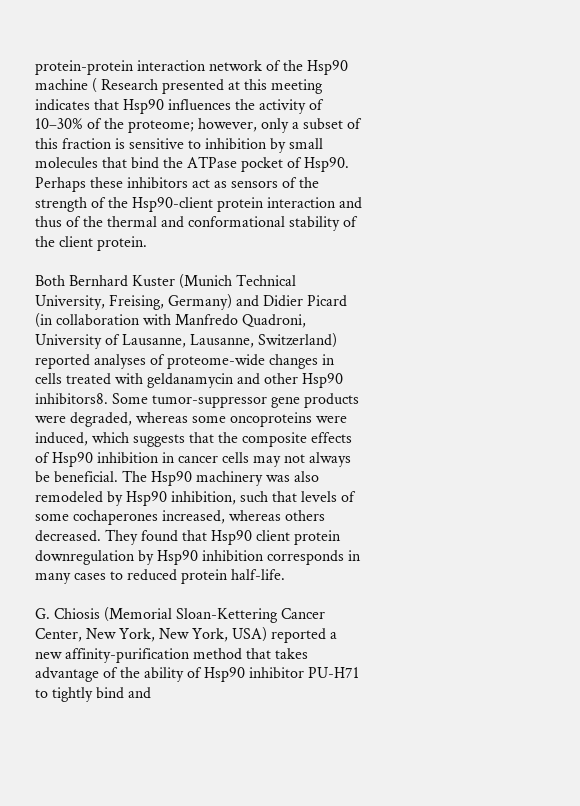protein-protein interaction network of the Hsp90 machine ( Research presented at this meeting indicates that Hsp90 influences the activity of 10–30% of the proteome; however, only a subset of this fraction is sensitive to inhibition by small molecules that bind the ATPase pocket of Hsp90. Perhaps these inhibitors act as sensors of the strength of the Hsp90-client protein interaction and thus of the thermal and conformational stability of the client protein.

Both Bernhard Kuster (Munich Technical University, Freising, Germany) and Didier Picard (in collaboration with Manfredo Quadroni, University of Lausanne, Lausanne, Switzerland) reported analyses of proteome-wide changes in cells treated with geldanamycin and other Hsp90 inhibitors8. Some tumor-suppressor gene products were degraded, whereas some oncoproteins were induced, which suggests that the composite effects of Hsp90 inhibition in cancer cells may not always be beneficial. The Hsp90 machinery was also remodeled by Hsp90 inhibition, such that levels of some cochaperones increased, whereas others decreased. They found that Hsp90 client protein downregulation by Hsp90 inhibition corresponds in many cases to reduced protein half-life.

G. Chiosis (Memorial Sloan-Kettering Cancer Center, New York, New York, USA) reported a new affinity-purification method that takes advantage of the ability of Hsp90 inhibitor PU-H71 to tightly bind and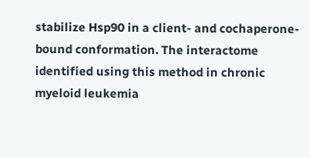stabilize Hsp90 in a client- and cochaperone-bound conformation. The interactome identified using this method in chronic myeloid leukemia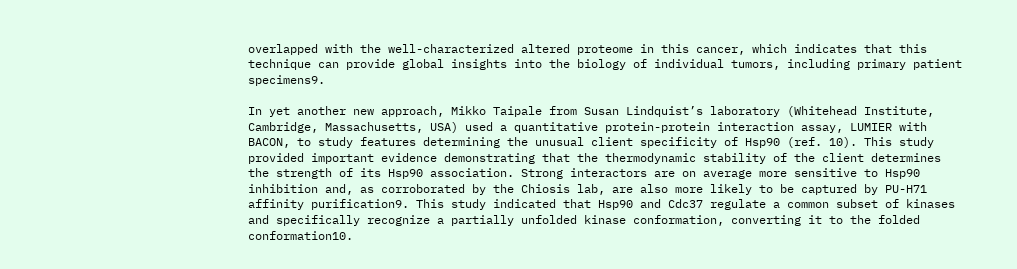overlapped with the well-characterized altered proteome in this cancer, which indicates that this technique can provide global insights into the biology of individual tumors, including primary patient specimens9.

In yet another new approach, Mikko Taipale from Susan Lindquist’s laboratory (Whitehead Institute, Cambridge, Massachusetts, USA) used a quantitative protein-protein interaction assay, LUMIER with BACON, to study features determining the unusual client specificity of Hsp90 (ref. 10). This study provided important evidence demonstrating that the thermodynamic stability of the client determines the strength of its Hsp90 association. Strong interactors are on average more sensitive to Hsp90 inhibition and, as corroborated by the Chiosis lab, are also more likely to be captured by PU-H71 affinity purification9. This study indicated that Hsp90 and Cdc37 regulate a common subset of kinases and specifically recognize a partially unfolded kinase conformation, converting it to the folded conformation10.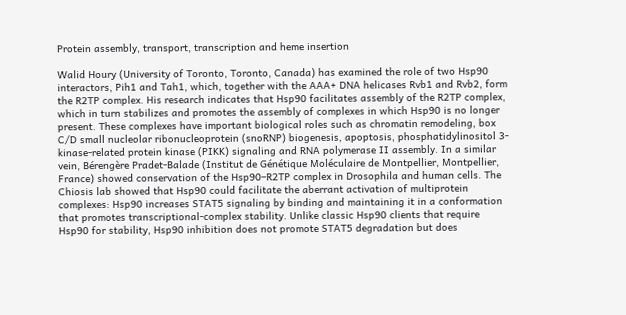Protein assembly, transport, transcription and heme insertion

Walid Houry (University of Toronto, Toronto, Canada) has examined the role of two Hsp90 interactors, Pih1 and Tah1, which, together with the AAA+ DNA helicases Rvb1 and Rvb2, form the R2TP complex. His research indicates that Hsp90 facilitates assembly of the R2TP complex, which in turn stabilizes and promotes the assembly of complexes in which Hsp90 is no longer present. These complexes have important biological roles such as chromatin remodeling, box C/D small nucleolar ribonucleoprotein (snoRNP) biogenesis, apoptosis, phosphatidylinositol 3-kinase-related protein kinase (PIKK) signaling and RNA polymerase II assembly. In a similar vein, Bérengère Pradet-Balade (Institut de Génétique Moléculaire de Montpellier, Montpellier, France) showed conservation of the Hsp90–R2TP complex in Drosophila and human cells. The Chiosis lab showed that Hsp90 could facilitate the aberrant activation of multiprotein complexes: Hsp90 increases STAT5 signaling by binding and maintaining it in a conformation that promotes transcriptional-complex stability. Unlike classic Hsp90 clients that require Hsp90 for stability, Hsp90 inhibition does not promote STAT5 degradation but does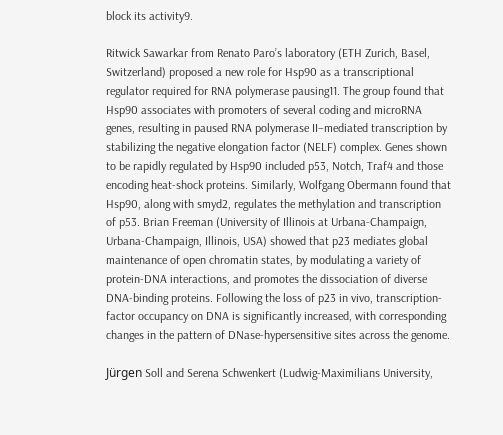block its activity9.

Ritwick Sawarkar from Renato Paro’s laboratory (ETH Zurich, Basel, Switzerland) proposed a new role for Hsp90 as a transcriptional regulator required for RNA polymerase pausing11. The group found that Hsp90 associates with promoters of several coding and microRNA genes, resulting in paused RNA polymerase II–mediated transcription by stabilizing the negative elongation factor (NELF) complex. Genes shown to be rapidly regulated by Hsp90 included p53, Notch, Traf4 and those encoding heat-shock proteins. Similarly, Wolfgang Obermann found that Hsp90, along with smyd2, regulates the methylation and transcription of p53. Brian Freeman (University of Illinois at Urbana-Champaign, Urbana-Champaign, Illinois, USA) showed that p23 mediates global maintenance of open chromatin states, by modulating a variety of protein-DNA interactions, and promotes the dissociation of diverse DNA-binding proteins. Following the loss of p23 in vivo, transcription-factor occupancy on DNA is significantly increased, with corresponding changes in the pattern of DNase-hypersensitive sites across the genome.

Jürgen Soll and Serena Schwenkert (Ludwig-Maximilians University,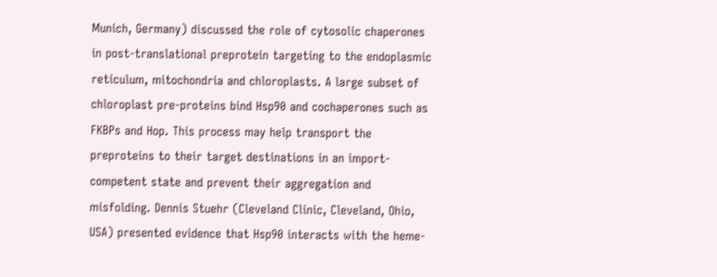Munich, Germany) discussed the role of cytosolic chaperones in post-translational preprotein targeting to the endoplasmic reticulum, mitochondria and chloroplasts. A large subset of chloroplast pre-proteins bind Hsp90 and cochaperones such as FKBPs and Hop. This process may help transport the preproteins to their target destinations in an import-competent state and prevent their aggregation and misfolding. Dennis Stuehr (Cleveland Clinic, Cleveland, Ohio, USA) presented evidence that Hsp90 interacts with the heme-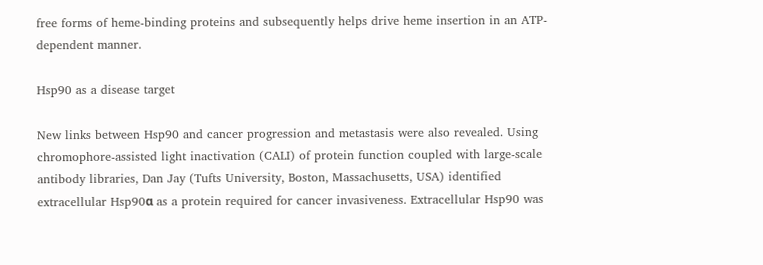free forms of heme-binding proteins and subsequently helps drive heme insertion in an ATP-dependent manner.

Hsp90 as a disease target

New links between Hsp90 and cancer progression and metastasis were also revealed. Using chromophore-assisted light inactivation (CALI) of protein function coupled with large-scale antibody libraries, Dan Jay (Tufts University, Boston, Massachusetts, USA) identified extracellular Hsp90α as a protein required for cancer invasiveness. Extracellular Hsp90 was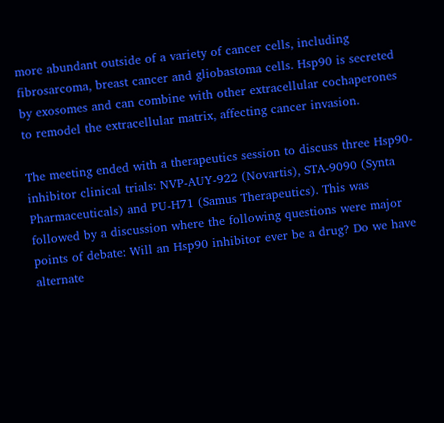more abundant outside of a variety of cancer cells, including fibrosarcoma, breast cancer and gliobastoma cells. Hsp90 is secreted by exosomes and can combine with other extracellular cochaperones to remodel the extracellular matrix, affecting cancer invasion.

The meeting ended with a therapeutics session to discuss three Hsp90-inhibitor clinical trials: NVP-AUY-922 (Novartis), STA-9090 (Synta Pharmaceuticals) and PU-H71 (Samus Therapeutics). This was followed by a discussion where the following questions were major points of debate: Will an Hsp90 inhibitor ever be a drug? Do we have alternate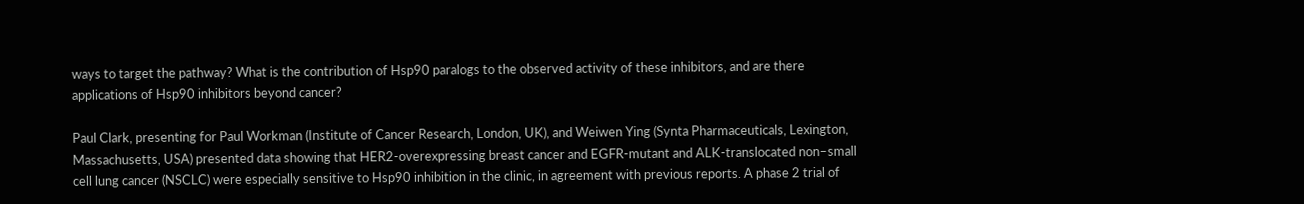ways to target the pathway? What is the contribution of Hsp90 paralogs to the observed activity of these inhibitors, and are there applications of Hsp90 inhibitors beyond cancer?

Paul Clark, presenting for Paul Workman (Institute of Cancer Research, London, UK), and Weiwen Ying (Synta Pharmaceuticals, Lexington, Massachusetts, USA) presented data showing that HER2-overexpressing breast cancer and EGFR-mutant and ALK-translocated non–small cell lung cancer (NSCLC) were especially sensitive to Hsp90 inhibition in the clinic, in agreement with previous reports. A phase 2 trial of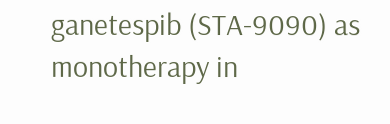ganetespib (STA-9090) as monotherapy in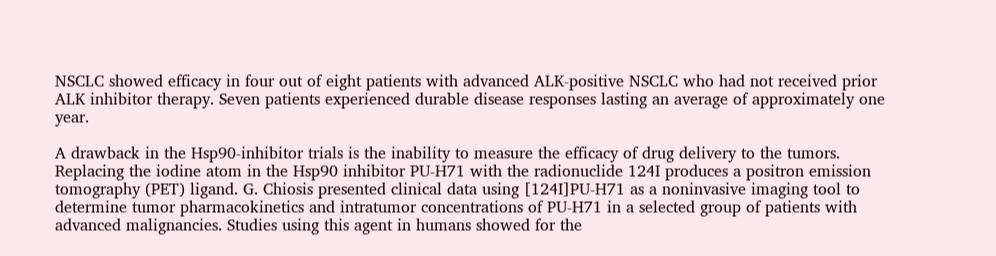NSCLC showed efficacy in four out of eight patients with advanced ALK-positive NSCLC who had not received prior ALK inhibitor therapy. Seven patients experienced durable disease responses lasting an average of approximately one year.

A drawback in the Hsp90-inhibitor trials is the inability to measure the efficacy of drug delivery to the tumors. Replacing the iodine atom in the Hsp90 inhibitor PU-H71 with the radionuclide 124I produces a positron emission tomography (PET) ligand. G. Chiosis presented clinical data using [124I]PU-H71 as a noninvasive imaging tool to determine tumor pharmacokinetics and intratumor concentrations of PU-H71 in a selected group of patients with advanced malignancies. Studies using this agent in humans showed for the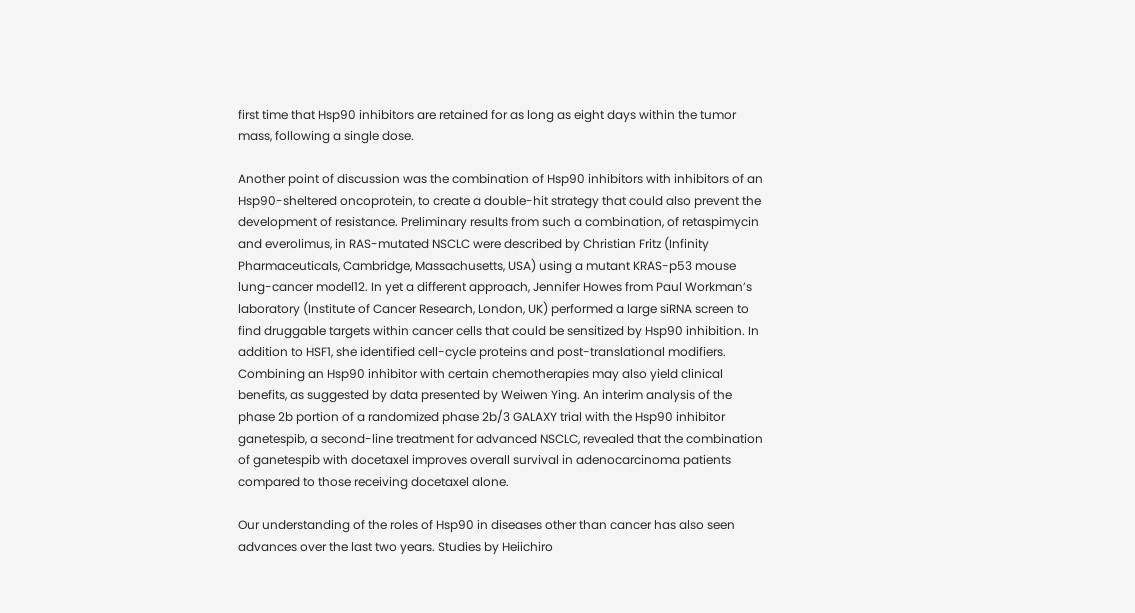first time that Hsp90 inhibitors are retained for as long as eight days within the tumor mass, following a single dose.

Another point of discussion was the combination of Hsp90 inhibitors with inhibitors of an Hsp90-sheltered oncoprotein, to create a double-hit strategy that could also prevent the development of resistance. Preliminary results from such a combination, of retaspimycin and everolimus, in RAS-mutated NSCLC were described by Christian Fritz (Infinity Pharmaceuticals, Cambridge, Massachusetts, USA) using a mutant KRAS-p53 mouse lung-cancer model12. In yet a different approach, Jennifer Howes from Paul Workman’s laboratory (Institute of Cancer Research, London, UK) performed a large siRNA screen to find druggable targets within cancer cells that could be sensitized by Hsp90 inhibition. In addition to HSF1, she identified cell-cycle proteins and post-translational modifiers. Combining an Hsp90 inhibitor with certain chemotherapies may also yield clinical benefits, as suggested by data presented by Weiwen Ying. An interim analysis of the phase 2b portion of a randomized phase 2b/3 GALAXY trial with the Hsp90 inhibitor ganetespib, a second-line treatment for advanced NSCLC, revealed that the combination of ganetespib with docetaxel improves overall survival in adenocarcinoma patients compared to those receiving docetaxel alone.

Our understanding of the roles of Hsp90 in diseases other than cancer has also seen advances over the last two years. Studies by Heiichiro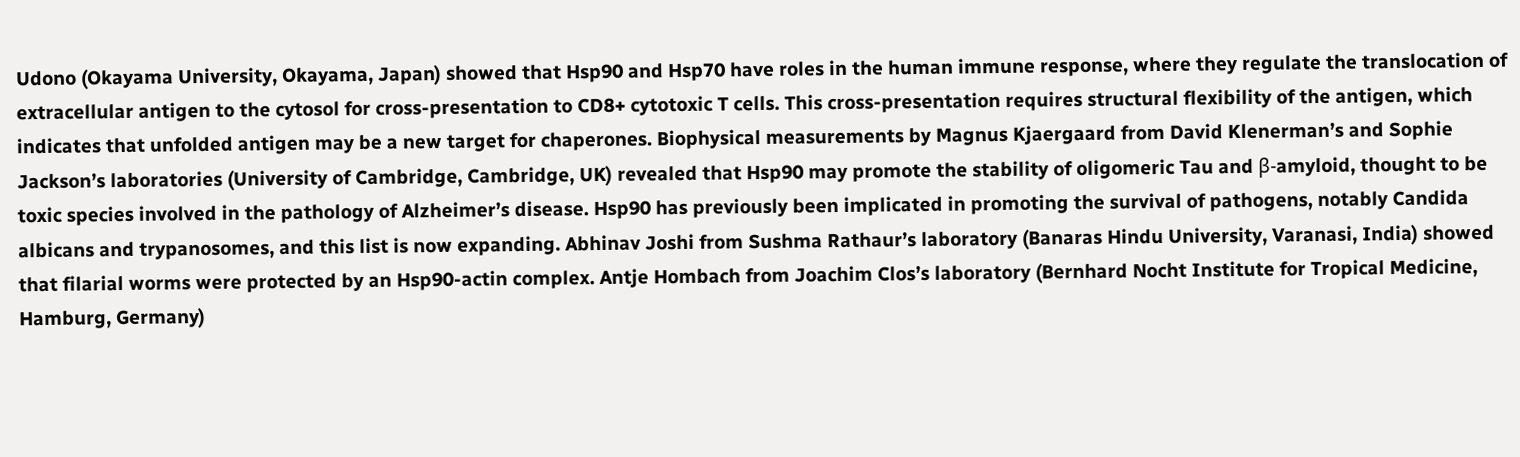Udono (Okayama University, Okayama, Japan) showed that Hsp90 and Hsp70 have roles in the human immune response, where they regulate the translocation of extracellular antigen to the cytosol for cross-presentation to CD8+ cytotoxic T cells. This cross-presentation requires structural flexibility of the antigen, which indicates that unfolded antigen may be a new target for chaperones. Biophysical measurements by Magnus Kjaergaard from David Klenerman’s and Sophie Jackson’s laboratories (University of Cambridge, Cambridge, UK) revealed that Hsp90 may promote the stability of oligomeric Tau and β-amyloid, thought to be toxic species involved in the pathology of Alzheimer’s disease. Hsp90 has previously been implicated in promoting the survival of pathogens, notably Candida albicans and trypanosomes, and this list is now expanding. Abhinav Joshi from Sushma Rathaur’s laboratory (Banaras Hindu University, Varanasi, India) showed that filarial worms were protected by an Hsp90-actin complex. Antje Hombach from Joachim Clos’s laboratory (Bernhard Nocht Institute for Tropical Medicine, Hamburg, Germany)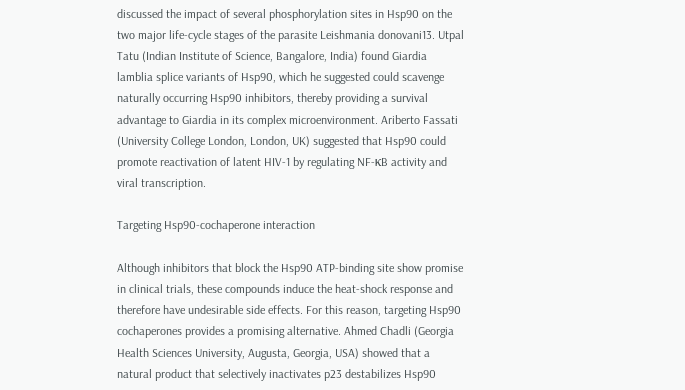discussed the impact of several phosphorylation sites in Hsp90 on the two major life-cycle stages of the parasite Leishmania donovani13. Utpal Tatu (Indian Institute of Science, Bangalore, India) found Giardia lamblia splice variants of Hsp90, which he suggested could scavenge naturally occurring Hsp90 inhibitors, thereby providing a survival advantage to Giardia in its complex microenvironment. Ariberto Fassati (University College London, London, UK) suggested that Hsp90 could promote reactivation of latent HIV-1 by regulating NF-κB activity and viral transcription.

Targeting Hsp90-cochaperone interaction

Although inhibitors that block the Hsp90 ATP-binding site show promise in clinical trials, these compounds induce the heat-shock response and therefore have undesirable side effects. For this reason, targeting Hsp90 cochaperones provides a promising alternative. Ahmed Chadli (Georgia Health Sciences University, Augusta, Georgia, USA) showed that a natural product that selectively inactivates p23 destabilizes Hsp90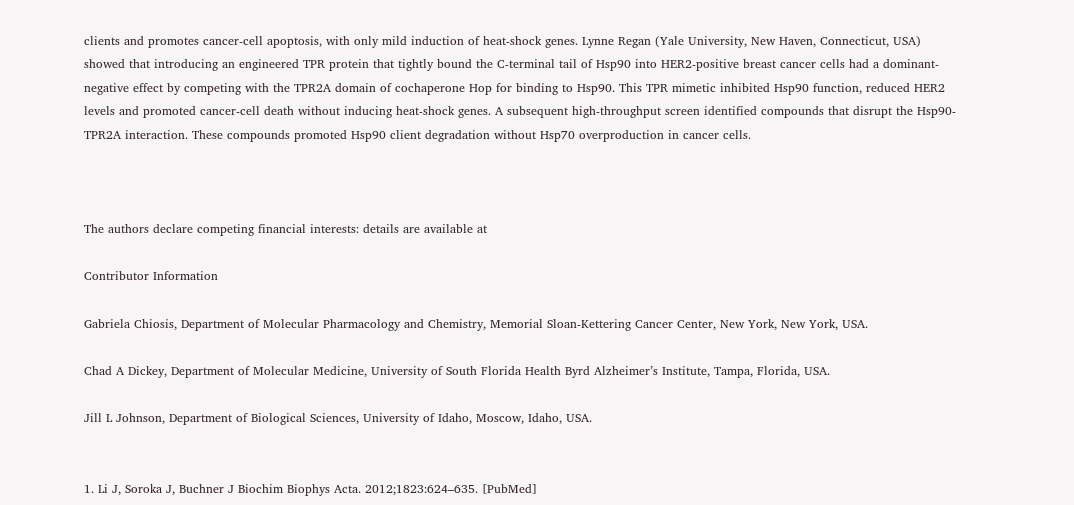clients and promotes cancer-cell apoptosis, with only mild induction of heat-shock genes. Lynne Regan (Yale University, New Haven, Connecticut, USA) showed that introducing an engineered TPR protein that tightly bound the C-terminal tail of Hsp90 into HER2-positive breast cancer cells had a dominant-negative effect by competing with the TPR2A domain of cochaperone Hop for binding to Hsp90. This TPR mimetic inhibited Hsp90 function, reduced HER2 levels and promoted cancer-cell death without inducing heat-shock genes. A subsequent high-throughput screen identified compounds that disrupt the Hsp90-TPR2A interaction. These compounds promoted Hsp90 client degradation without Hsp70 overproduction in cancer cells.



The authors declare competing financial interests: details are available at

Contributor Information

Gabriela Chiosis, Department of Molecular Pharmacology and Chemistry, Memorial Sloan-Kettering Cancer Center, New York, New York, USA.

Chad A Dickey, Department of Molecular Medicine, University of South Florida Health Byrd Alzheimer’s Institute, Tampa, Florida, USA.

Jill L Johnson, Department of Biological Sciences, University of Idaho, Moscow, Idaho, USA.


1. Li J, Soroka J, Buchner J Biochim Biophys Acta. 2012;1823:624–635. [PubMed]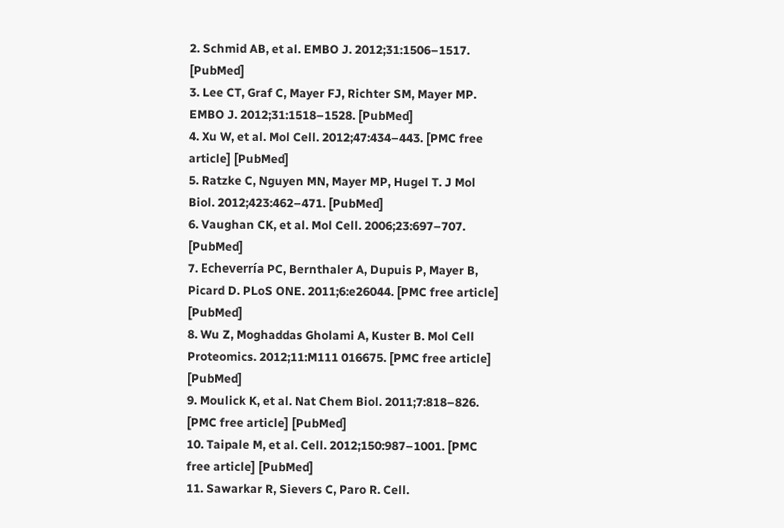2. Schmid AB, et al. EMBO J. 2012;31:1506–1517. [PubMed]
3. Lee CT, Graf C, Mayer FJ, Richter SM, Mayer MP. EMBO J. 2012;31:1518–1528. [PubMed]
4. Xu W, et al. Mol Cell. 2012;47:434–443. [PMC free article] [PubMed]
5. Ratzke C, Nguyen MN, Mayer MP, Hugel T. J Mol Biol. 2012;423:462–471. [PubMed]
6. Vaughan CK, et al. Mol Cell. 2006;23:697–707. [PubMed]
7. Echeverría PC, Bernthaler A, Dupuis P, Mayer B, Picard D. PLoS ONE. 2011;6:e26044. [PMC free article] [PubMed]
8. Wu Z, Moghaddas Gholami A, Kuster B. Mol Cell Proteomics. 2012;11:M111 016675. [PMC free article] [PubMed]
9. Moulick K, et al. Nat Chem Biol. 2011;7:818–826. [PMC free article] [PubMed]
10. Taipale M, et al. Cell. 2012;150:987–1001. [PMC free article] [PubMed]
11. Sawarkar R, Sievers C, Paro R. Cell.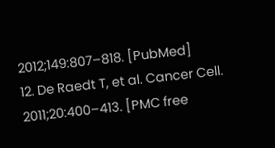2012;149:807–818. [PubMed]
12. De Raedt T, et al. Cancer Cell. 2011;20:400–413. [PMC free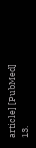article] [PubMed]
13.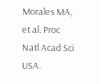Morales MA, et al. Proc Natl Acad Sci USA.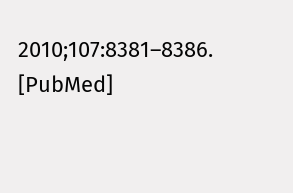2010;107:8381–8386. [PubMed]